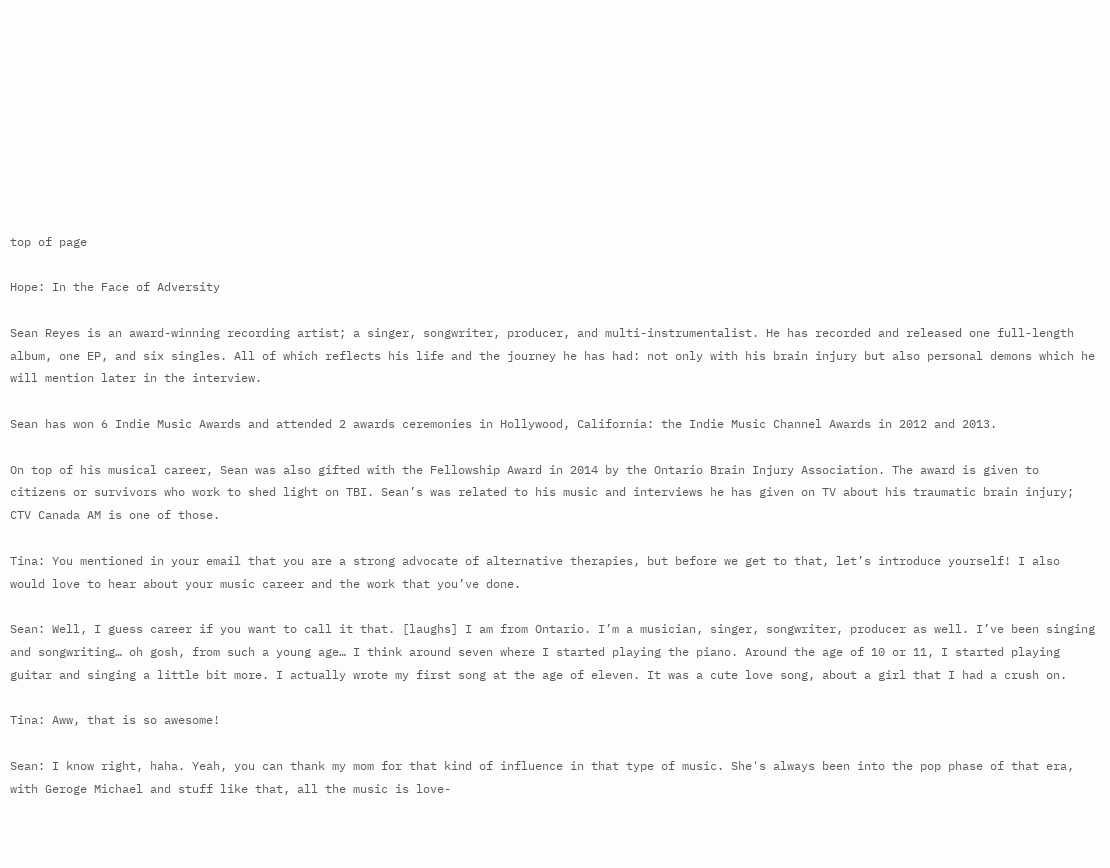top of page

Hope: In the Face of Adversity

Sean Reyes is an award-winning recording artist; a singer, songwriter, producer, and multi-instrumentalist. He has recorded and released one full-length album, one EP, and six singles. All of which reflects his life and the journey he has had: not only with his brain injury but also personal demons which he will mention later in the interview.

Sean has won 6 Indie Music Awards and attended 2 awards ceremonies in Hollywood, California: the Indie Music Channel Awards in 2012 and 2013.

On top of his musical career, Sean was also gifted with the Fellowship Award in 2014 by the Ontario Brain Injury Association. The award is given to citizens or survivors who work to shed light on TBI. Sean’s was related to his music and interviews he has given on TV about his traumatic brain injury; CTV Canada AM is one of those.

Tina: You mentioned in your email that you are a strong advocate of alternative therapies, but before we get to that, let’s introduce yourself! I also would love to hear about your music career and the work that you’ve done.

Sean: Well, I guess career if you want to call it that. [laughs] I am from Ontario. I’m a musician, singer, songwriter, producer as well. I’ve been singing and songwriting… oh gosh, from such a young age… I think around seven where I started playing the piano. Around the age of 10 or 11, I started playing guitar and singing a little bit more. I actually wrote my first song at the age of eleven. It was a cute love song, about a girl that I had a crush on.

Tina: Aww, that is so awesome!

Sean: I know right, haha. Yeah, you can thank my mom for that kind of influence in that type of music. She's always been into the pop phase of that era, with Geroge Michael and stuff like that, all the music is love-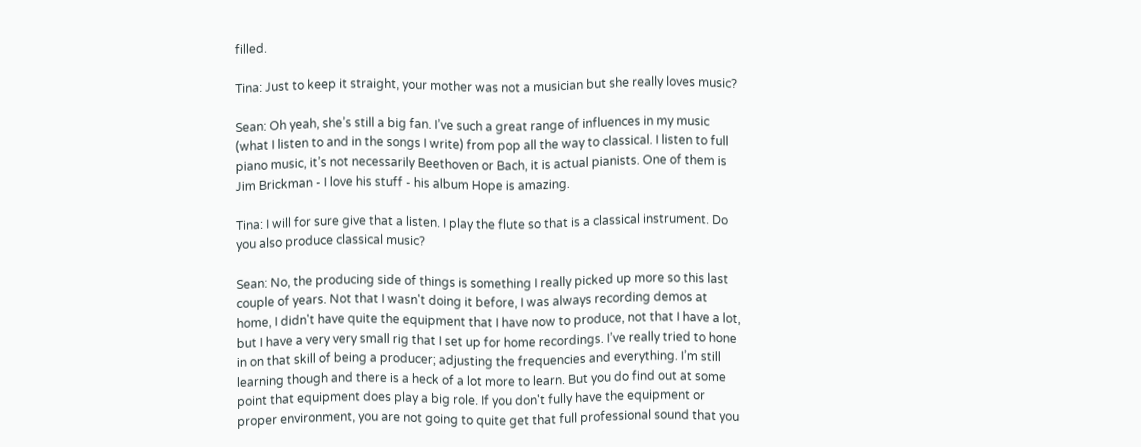filled.

Tina: Just to keep it straight, your mother was not a musician but she really loves music?

Sean: Oh yeah, she’s still a big fan. I’ve such a great range of influences in my music (what I listen to and in the songs I write) from pop all the way to classical. I listen to full piano music, it’s not necessarily Beethoven or Bach, it is actual pianists. One of them is Jim Brickman - I love his stuff - his album Hope is amazing.

Tina: I will for sure give that a listen. I play the flute so that is a classical instrument. Do you also produce classical music?

Sean: No, the producing side of things is something I really picked up more so this last couple of years. Not that I wasn't doing it before, I was always recording demos at home, I didn't have quite the equipment that I have now to produce, not that I have a lot, but I have a very very small rig that I set up for home recordings. I’ve really tried to hone in on that skill of being a producer; adjusting the frequencies and everything. I’m still learning though and there is a heck of a lot more to learn. But you do find out at some point that equipment does play a big role. If you don't fully have the equipment or proper environment, you are not going to quite get that full professional sound that you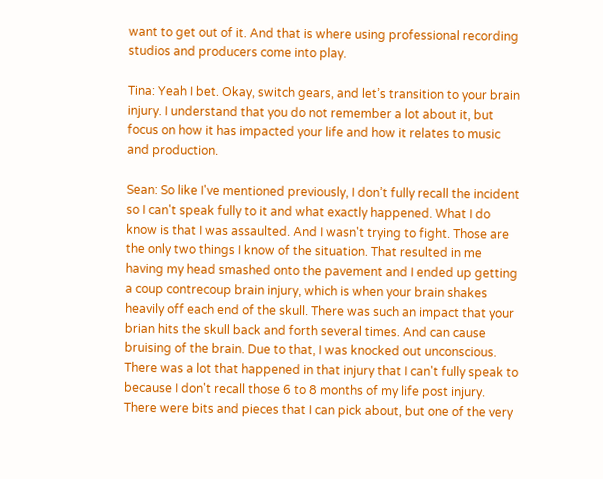want to get out of it. And that is where using professional recording studios and producers come into play.

Tina: Yeah I bet. Okay, switch gears, and let’s transition to your brain injury. I understand that you do not remember a lot about it, but focus on how it has impacted your life and how it relates to music and production.

Sean: So like I've mentioned previously, I don’t fully recall the incident so I can't speak fully to it and what exactly happened. What I do know is that I was assaulted. And I wasn't trying to fight. Those are the only two things I know of the situation. That resulted in me having my head smashed onto the pavement and I ended up getting a coup contrecoup brain injury, which is when your brain shakes heavily off each end of the skull. There was such an impact that your brian hits the skull back and forth several times. And can cause bruising of the brain. Due to that, I was knocked out unconscious. There was a lot that happened in that injury that I can't fully speak to because I don't recall those 6 to 8 months of my life post injury. There were bits and pieces that I can pick about, but one of the very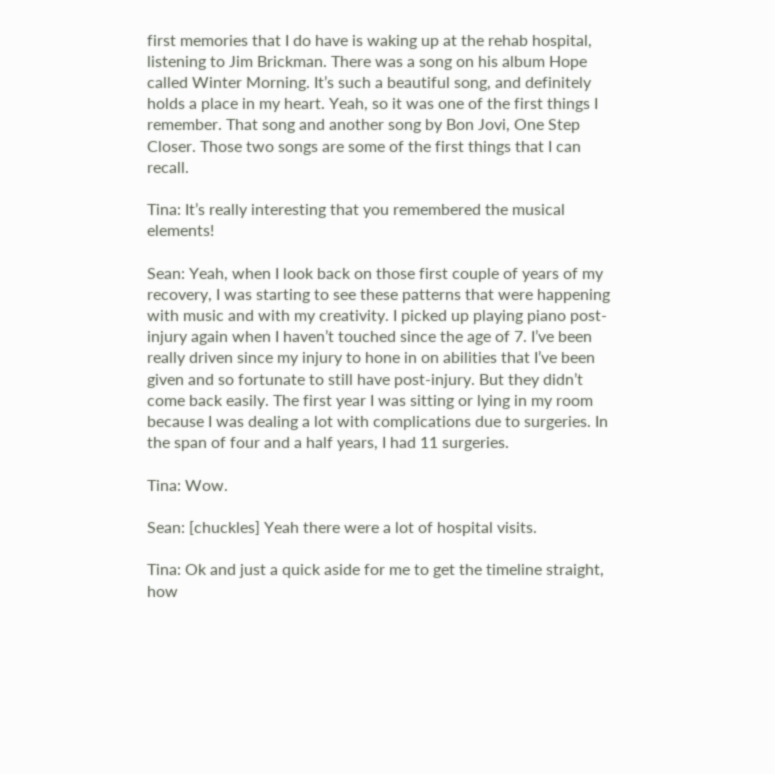first memories that I do have is waking up at the rehab hospital, listening to Jim Brickman. There was a song on his album Hope called Winter Morning. It’s such a beautiful song, and definitely holds a place in my heart. Yeah, so it was one of the first things I remember. That song and another song by Bon Jovi, One Step Closer. Those two songs are some of the first things that I can recall.

Tina: It’s really interesting that you remembered the musical elements!

Sean: Yeah, when I look back on those first couple of years of my recovery, I was starting to see these patterns that were happening with music and with my creativity. I picked up playing piano post-injury again when I haven’t touched since the age of 7. I’ve been really driven since my injury to hone in on abilities that I’ve been given and so fortunate to still have post-injury. But they didn’t come back easily. The first year I was sitting or lying in my room because I was dealing a lot with complications due to surgeries. In the span of four and a half years, I had 11 surgeries.

Tina: Wow.

Sean: [chuckles] Yeah there were a lot of hospital visits.

Tina: Ok and just a quick aside for me to get the timeline straight, how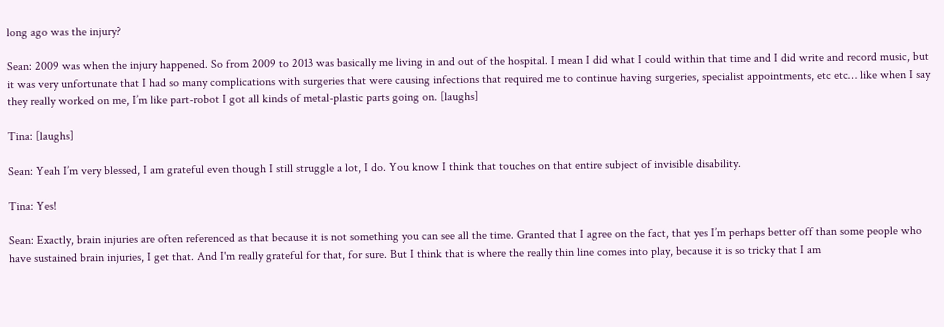long ago was the injury?

Sean: 2009 was when the injury happened. So from 2009 to 2013 was basically me living in and out of the hospital. I mean I did what I could within that time and I did write and record music, but it was very unfortunate that I had so many complications with surgeries that were causing infections that required me to continue having surgeries, specialist appointments, etc etc… like when I say they really worked on me, I’m like part-robot I got all kinds of metal-plastic parts going on. [laughs]

Tina: [laughs]

Sean: Yeah I’m very blessed, I am grateful even though I still struggle a lot, I do. You know I think that touches on that entire subject of invisible disability.

Tina: Yes!

Sean: Exactly, brain injuries are often referenced as that because it is not something you can see all the time. Granted that I agree on the fact, that yes I’m perhaps better off than some people who have sustained brain injuries, I get that. And I'm really grateful for that, for sure. But I think that is where the really thin line comes into play, because it is so tricky that I am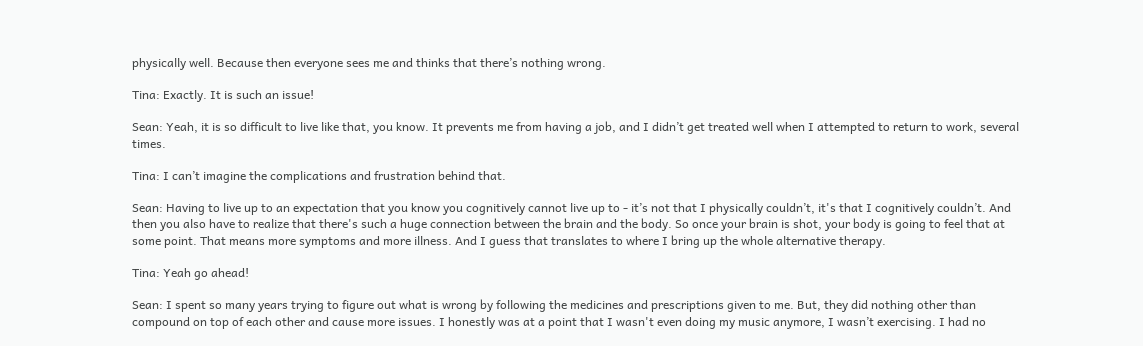physically well. Because then everyone sees me and thinks that there’s nothing wrong.

Tina: Exactly. It is such an issue!

Sean: Yeah, it is so difficult to live like that, you know. It prevents me from having a job, and I didn’t get treated well when I attempted to return to work, several times.

Tina: I can’t imagine the complications and frustration behind that.

Sean: Having to live up to an expectation that you know you cognitively cannot live up to - it’s not that I physically couldn’t, it's that I cognitively couldn’t. And then you also have to realize that there's such a huge connection between the brain and the body. So once your brain is shot, your body is going to feel that at some point. That means more symptoms and more illness. And I guess that translates to where I bring up the whole alternative therapy.

Tina: Yeah go ahead!

Sean: I spent so many years trying to figure out what is wrong by following the medicines and prescriptions given to me. But, they did nothing other than compound on top of each other and cause more issues. I honestly was at a point that I wasn't even doing my music anymore, I wasn’t exercising. I had no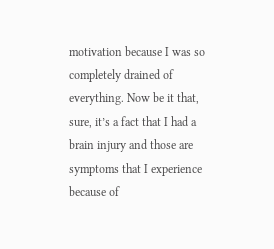motivation because I was so completely drained of everything. Now be it that, sure, it’s a fact that I had a brain injury and those are symptoms that I experience because of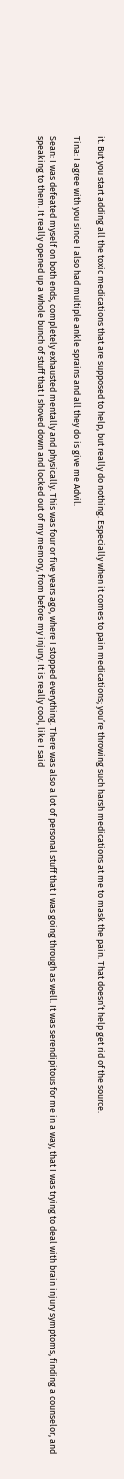it. But you start adding all the toxic medications that are supposed to help, but really do nothing. Especially when it comes to pain medications; you’re throwing such harsh medications at me to mask the pain. That doesn’t help get rid of the source.

Tina: I agree with you since I also had multiple ankle sprains and all they do is give me Advil.

Sean: I was defeated myself on both ends, completely exhausted mentally and physically. This was four or five years ago, where I stopped everything. There was also a lot of personal stuff that I was going through as well. It was serendipitous for me in a way, that I was trying to deal with brain injury symptoms, finding a counselor, and speaking to them. It really opened up a whole bunch of stuff that I shoved down and locked out of my memory, from before my injury. It is really cool, like I said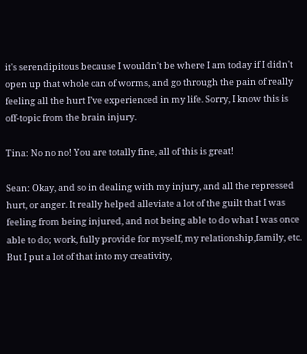it's serendipitous because I wouldn't be where I am today if I didn't open up that whole can of worms, and go through the pain of really feeling all the hurt I’ve experienced in my life. Sorry, I know this is off-topic from the brain injury.

Tina: No no no! You are totally fine, all of this is great!

Sean: Okay, and so in dealing with my injury, and all the repressed hurt, or anger. It really helped alleviate a lot of the guilt that I was feeling from being injured, and not being able to do what I was once able to do; work, fully provide for myself, my relationship,family, etc. But I put a lot of that into my creativity,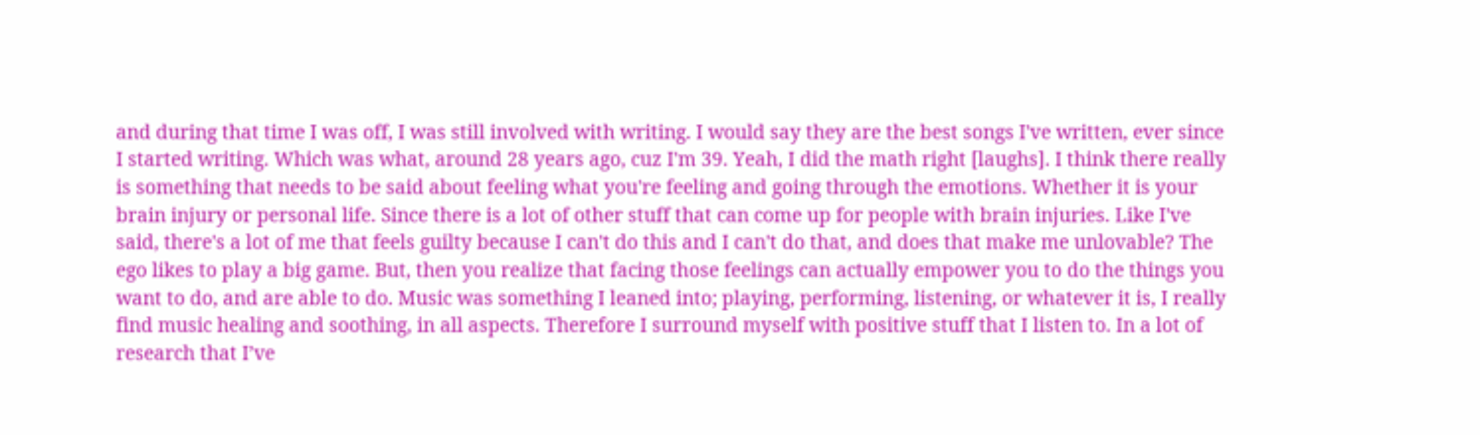and during that time I was off, I was still involved with writing. I would say they are the best songs I've written, ever since I started writing. Which was what, around 28 years ago, cuz I'm 39. Yeah, I did the math right [laughs]. I think there really is something that needs to be said about feeling what you're feeling and going through the emotions. Whether it is your brain injury or personal life. Since there is a lot of other stuff that can come up for people with brain injuries. Like I've said, there's a lot of me that feels guilty because I can't do this and I can't do that, and does that make me unlovable? The ego likes to play a big game. But, then you realize that facing those feelings can actually empower you to do the things you want to do, and are able to do. Music was something I leaned into; playing, performing, listening, or whatever it is, I really find music healing and soothing, in all aspects. Therefore I surround myself with positive stuff that I listen to. In a lot of research that I’ve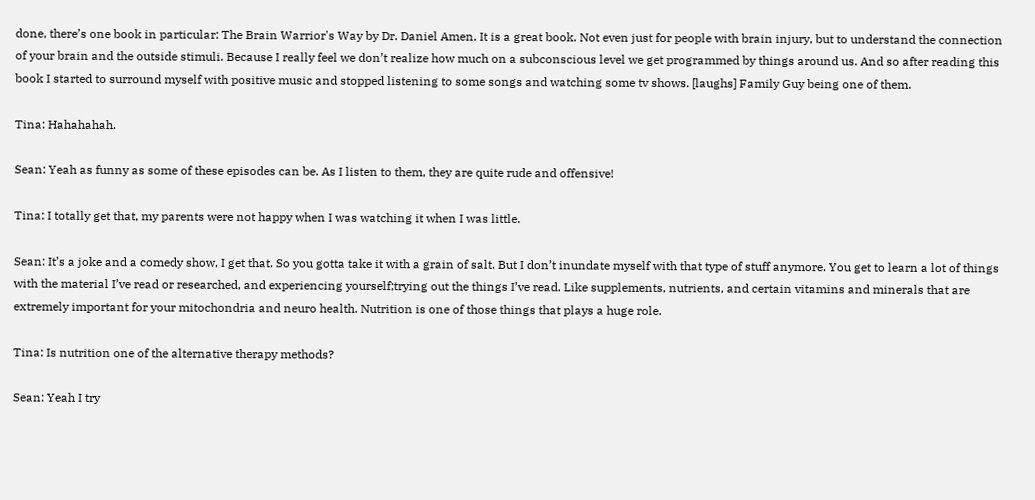done, there’s one book in particular: The Brain Warrior's Way by Dr. Daniel Amen. It is a great book. Not even just for people with brain injury, but to understand the connection of your brain and the outside stimuli. Because I really feel we don’t realize how much on a subconscious level we get programmed by things around us. And so after reading this book I started to surround myself with positive music and stopped listening to some songs and watching some tv shows. [laughs] Family Guy being one of them.

Tina: Hahahahah.

Sean: Yeah as funny as some of these episodes can be. As I listen to them, they are quite rude and offensive!

Tina: I totally get that, my parents were not happy when I was watching it when I was little.

Sean: It’s a joke and a comedy show, I get that. So you gotta take it with a grain of salt. But I don’t inundate myself with that type of stuff anymore. You get to learn a lot of things with the material I’ve read or researched, and experiencing yourself;trying out the things I’ve read. Like supplements, nutrients, and certain vitamins and minerals that are extremely important for your mitochondria and neuro health. Nutrition is one of those things that plays a huge role.

Tina: Is nutrition one of the alternative therapy methods?

Sean: Yeah I try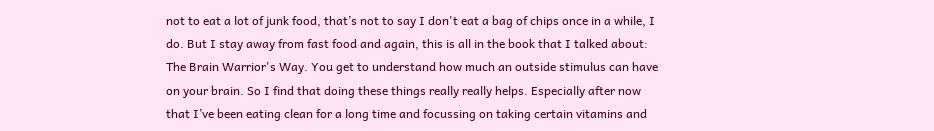not to eat a lot of junk food, that’s not to say I don't eat a bag of chips once in a while, I do. But I stay away from fast food and again, this is all in the book that I talked about: The Brain Warrior's Way. You get to understand how much an outside stimulus can have on your brain. So I find that doing these things really really helps. Especially after now that I’ve been eating clean for a long time and focussing on taking certain vitamins and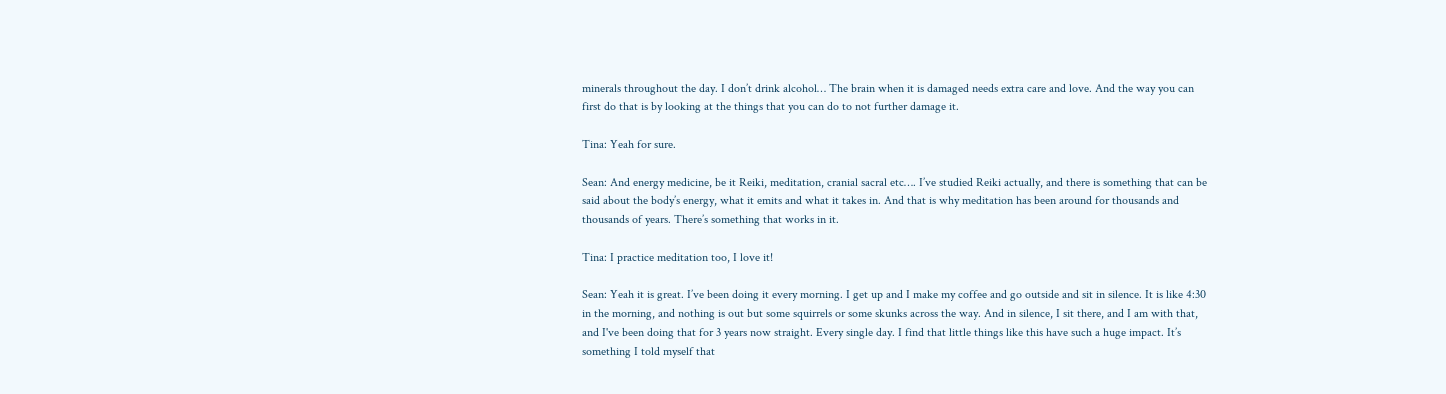minerals throughout the day. I don’t drink alcohol… The brain when it is damaged needs extra care and love. And the way you can first do that is by looking at the things that you can do to not further damage it.

Tina: Yeah for sure.

Sean: And energy medicine, be it Reiki, meditation, cranial sacral etc…. I’ve studied Reiki actually, and there is something that can be said about the body’s energy, what it emits and what it takes in. And that is why meditation has been around for thousands and thousands of years. There’s something that works in it.

Tina: I practice meditation too, I love it!

Sean: Yeah it is great. I’ve been doing it every morning. I get up and I make my coffee and go outside and sit in silence. It is like 4:30 in the morning, and nothing is out but some squirrels or some skunks across the way. And in silence, I sit there, and I am with that, and I've been doing that for 3 years now straight. Every single day. I find that little things like this have such a huge impact. It’s something I told myself that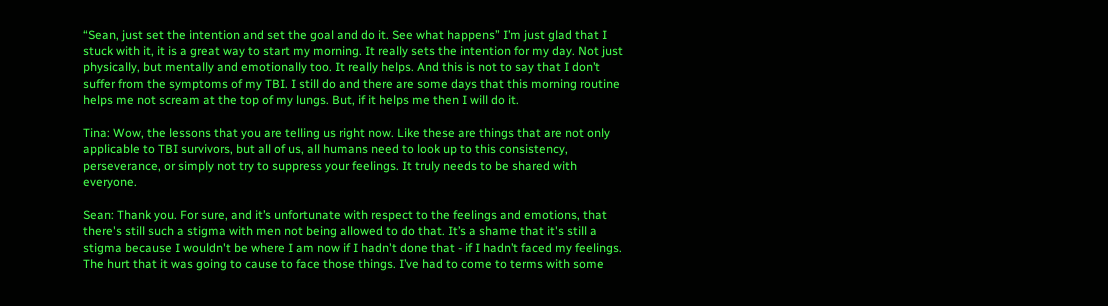“Sean, just set the intention and set the goal and do it. See what happens” I’m just glad that I stuck with it, it is a great way to start my morning. It really sets the intention for my day. Not just physically, but mentally and emotionally too. It really helps. And this is not to say that I don’t suffer from the symptoms of my TBI. I still do and there are some days that this morning routine helps me not scream at the top of my lungs. But, if it helps me then I will do it.

Tina: Wow, the lessons that you are telling us right now. Like these are things that are not only applicable to TBI survivors, but all of us, all humans need to look up to this consistency, perseverance, or simply not try to suppress your feelings. It truly needs to be shared with everyone.

Sean: Thank you. For sure, and it’s unfortunate with respect to the feelings and emotions, that there's still such a stigma with men not being allowed to do that. It’s a shame that it's still a stigma because I wouldn't be where I am now if I hadn't done that - if I hadn’t faced my feelings. The hurt that it was going to cause to face those things. I’ve had to come to terms with some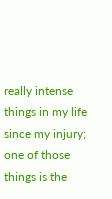really intense things in my life since my injury; one of those things is the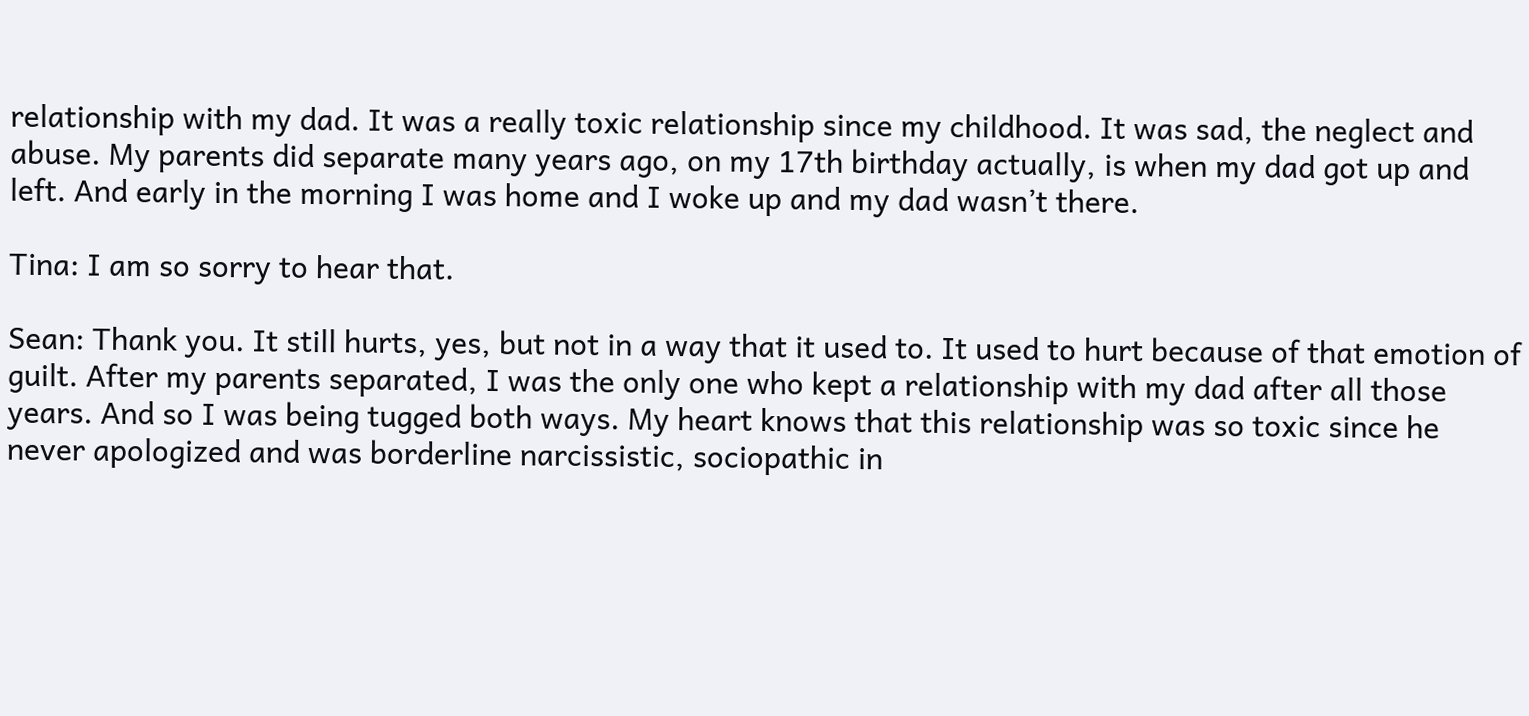relationship with my dad. It was a really toxic relationship since my childhood. It was sad, the neglect and abuse. My parents did separate many years ago, on my 17th birthday actually, is when my dad got up and left. And early in the morning I was home and I woke up and my dad wasn’t there.

Tina: I am so sorry to hear that.

Sean: Thank you. It still hurts, yes, but not in a way that it used to. It used to hurt because of that emotion of guilt. After my parents separated, I was the only one who kept a relationship with my dad after all those years. And so I was being tugged both ways. My heart knows that this relationship was so toxic since he never apologized and was borderline narcissistic, sociopathic in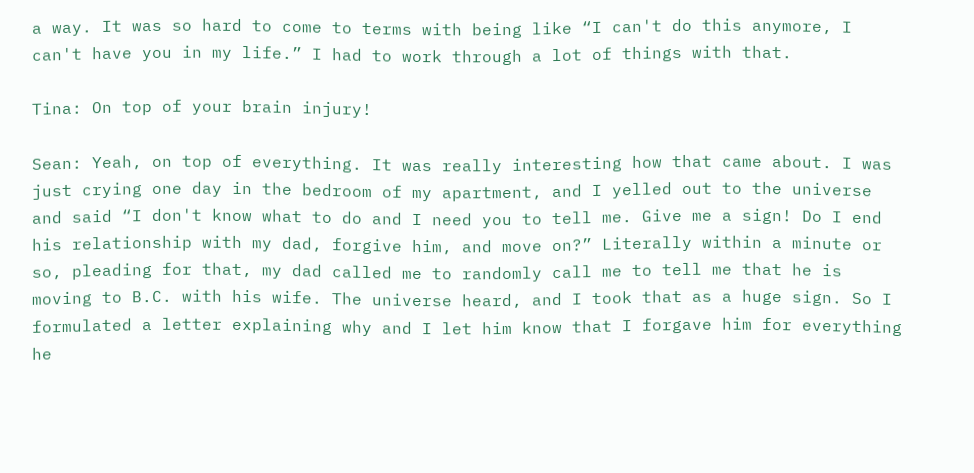a way. It was so hard to come to terms with being like “I can't do this anymore, I can't have you in my life.” I had to work through a lot of things with that.

Tina: On top of your brain injury!

Sean: Yeah, on top of everything. It was really interesting how that came about. I was just crying one day in the bedroom of my apartment, and I yelled out to the universe and said “I don't know what to do and I need you to tell me. Give me a sign! Do I end his relationship with my dad, forgive him, and move on?” Literally within a minute or so, pleading for that, my dad called me to randomly call me to tell me that he is moving to B.C. with his wife. The universe heard, and I took that as a huge sign. So I formulated a letter explaining why and I let him know that I forgave him for everything he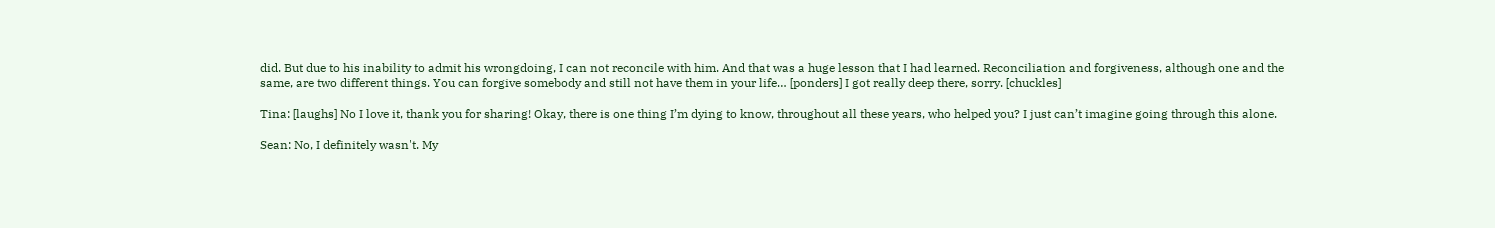did. But due to his inability to admit his wrongdoing, I can not reconcile with him. And that was a huge lesson that I had learned. Reconciliation and forgiveness, although one and the same, are two different things. You can forgive somebody and still not have them in your life… [ponders] I got really deep there, sorry. [chuckles]

Tina: [laughs] No I love it, thank you for sharing! Okay, there is one thing I’m dying to know, throughout all these years, who helped you? I just can’t imagine going through this alone.

Sean: No, I definitely wasn't. My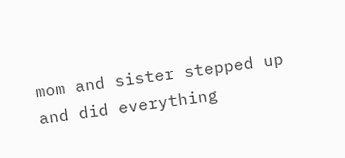mom and sister stepped up and did everything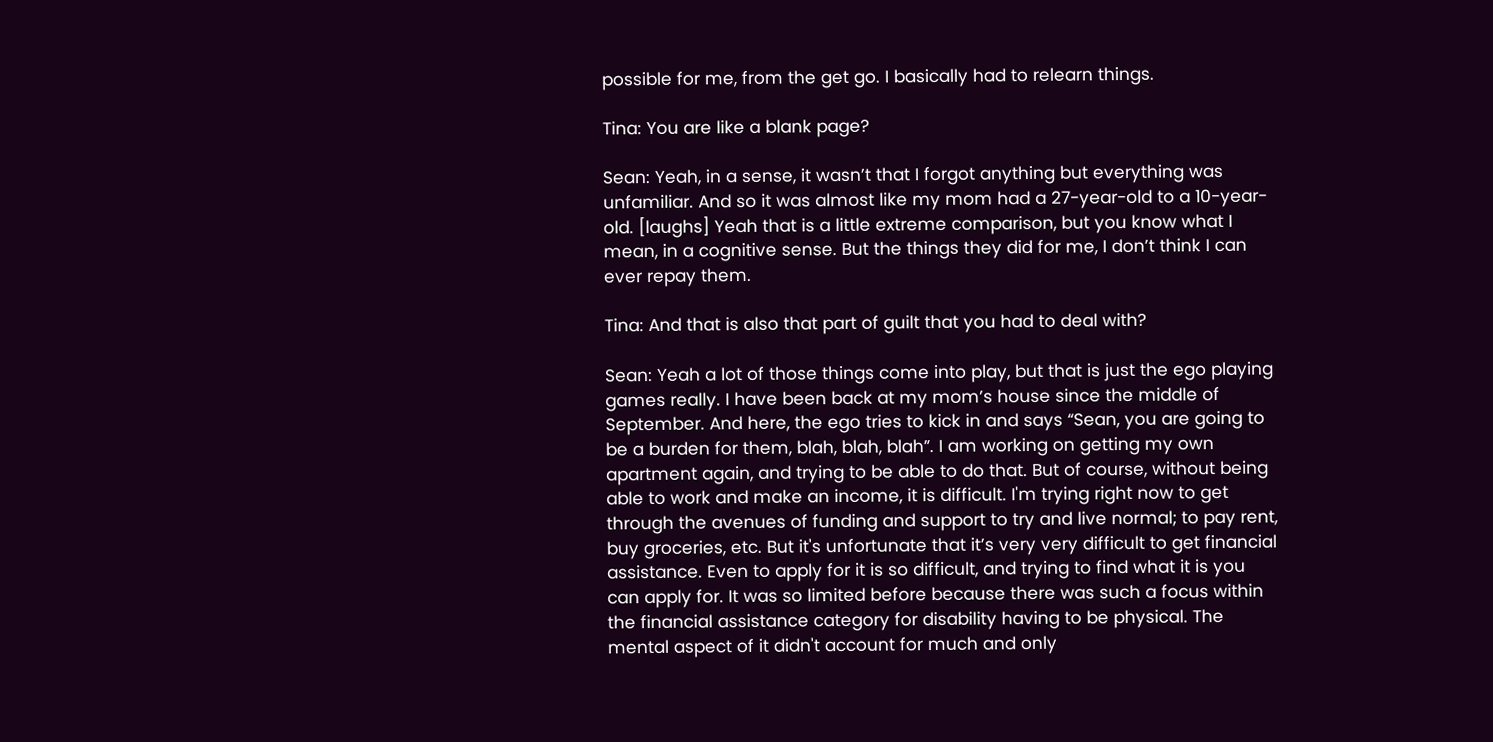possible for me, from the get go. I basically had to relearn things.

Tina: You are like a blank page?

Sean: Yeah, in a sense, it wasn’t that I forgot anything but everything was unfamiliar. And so it was almost like my mom had a 27-year-old to a 10-year-old. [laughs] Yeah that is a little extreme comparison, but you know what I mean, in a cognitive sense. But the things they did for me, I don’t think I can ever repay them.

Tina: And that is also that part of guilt that you had to deal with?

Sean: Yeah a lot of those things come into play, but that is just the ego playing games really. I have been back at my mom’s house since the middle of September. And here, the ego tries to kick in and says “Sean, you are going to be a burden for them, blah, blah, blah”. I am working on getting my own apartment again, and trying to be able to do that. But of course, without being able to work and make an income, it is difficult. I'm trying right now to get through the avenues of funding and support to try and live normal; to pay rent, buy groceries, etc. But it's unfortunate that it’s very very difficult to get financial assistance. Even to apply for it is so difficult, and trying to find what it is you can apply for. It was so limited before because there was such a focus within the financial assistance category for disability having to be physical. The mental aspect of it didn't account for much and only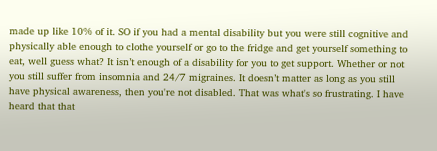made up like 10% of it. SO if you had a mental disability but you were still cognitive and physically able enough to clothe yourself or go to the fridge and get yourself something to eat, well guess what? It isn’t enough of a disability for you to get support. Whether or not you still suffer from insomnia and 24/7 migraines. It doesn’t matter as long as you still have physical awareness, then you're not disabled. That was what's so frustrating. I have heard that that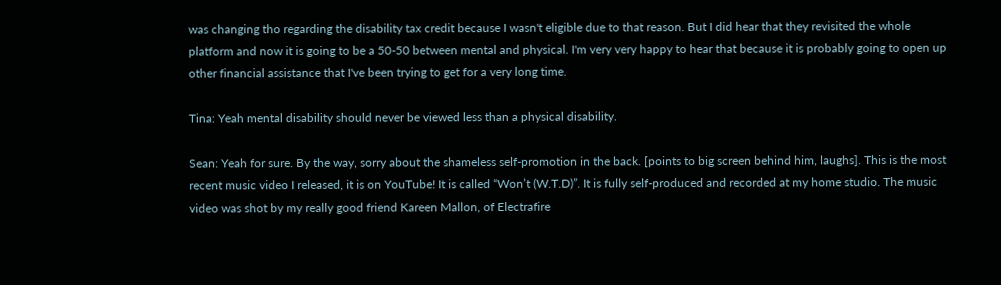was changing tho regarding the disability tax credit because I wasn't eligible due to that reason. But I did hear that they revisited the whole platform and now it is going to be a 50-50 between mental and physical. I'm very very happy to hear that because it is probably going to open up other financial assistance that I've been trying to get for a very long time.

Tina: Yeah mental disability should never be viewed less than a physical disability.

Sean: Yeah for sure. By the way, sorry about the shameless self-promotion in the back. [points to big screen behind him, laughs]. This is the most recent music video I released, it is on YouTube! It is called “Won’t (W.T.D)”. It is fully self-produced and recorded at my home studio. The music video was shot by my really good friend Kareen Mallon, of Electrafire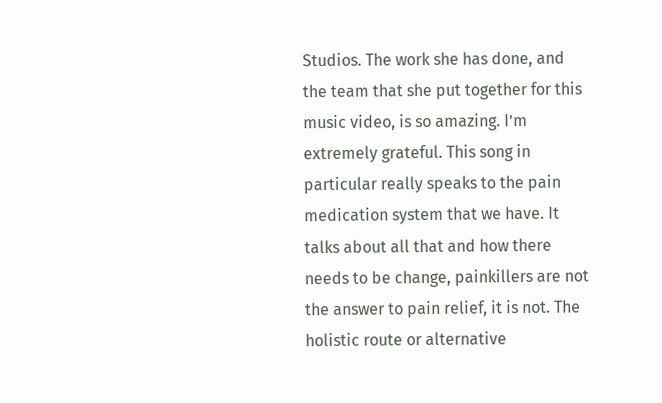Studios. The work she has done, and the team that she put together for this music video, is so amazing. I’m extremely grateful. This song in particular really speaks to the pain medication system that we have. It talks about all that and how there needs to be change, painkillers are not the answer to pain relief, it is not. The holistic route or alternative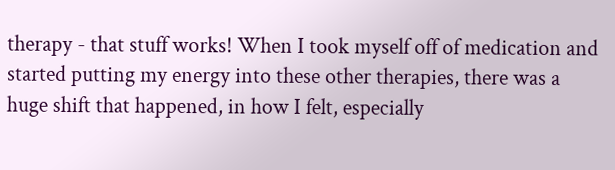therapy - that stuff works! When I took myself off of medication and started putting my energy into these other therapies, there was a huge shift that happened, in how I felt, especially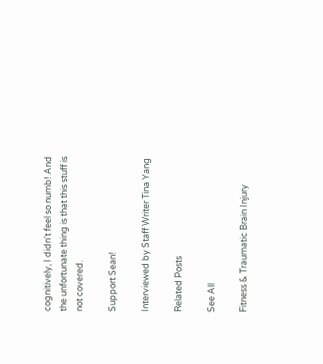cognitively, I didn't feel so numb! And the unfortunate thing is that this stuff is not covered.

Support Sean!

Interviewed by Staff Writer Tina Yang

Related Posts

See All

Fitness & Traumatic Brain Injury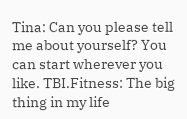Tina: Can you please tell me about yourself? You can start wherever you like. TBI.Fitness: The big thing in my life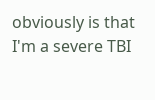obviously is that I'm a severe TBI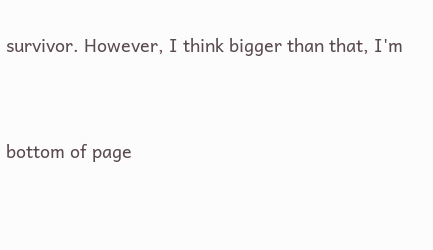survivor. However, I think bigger than that, I'm


bottom of page